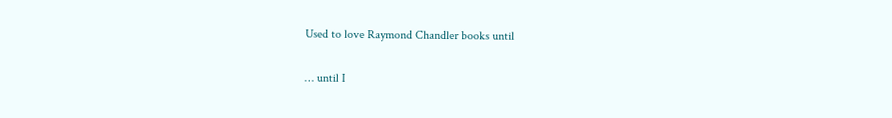Used to love Raymond Chandler books until

… until I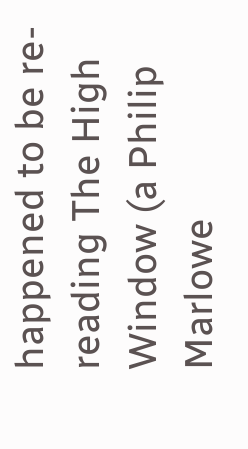happened to be re-reading The High Window (a Philip Marlowe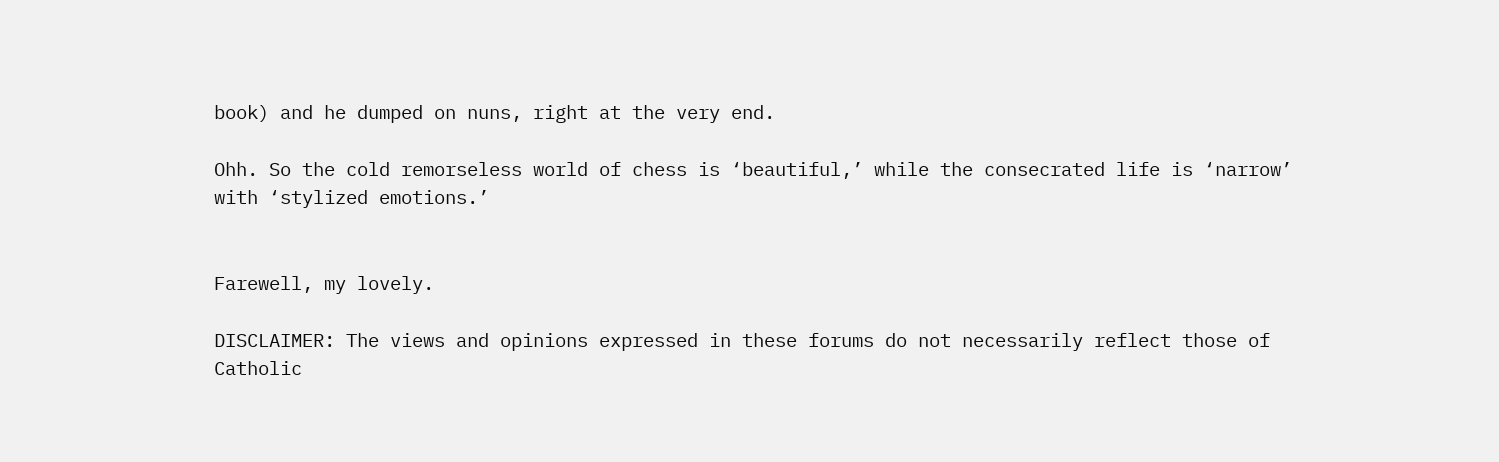book) and he dumped on nuns, right at the very end.

Ohh. So the cold remorseless world of chess is ‘beautiful,’ while the consecrated life is ‘narrow’ with ‘stylized emotions.’


Farewell, my lovely.

DISCLAIMER: The views and opinions expressed in these forums do not necessarily reflect those of Catholic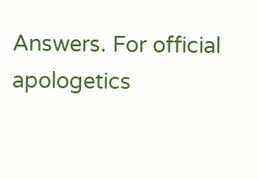Answers. For official apologetics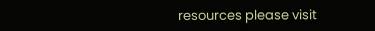resources please visit